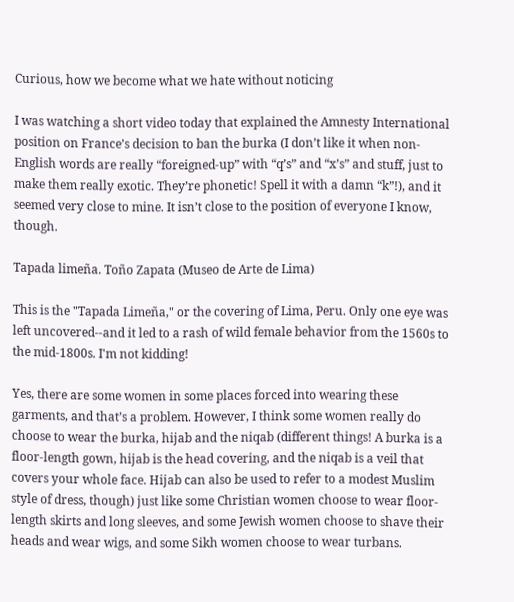Curious, how we become what we hate without noticing

I was watching a short video today that explained the Amnesty International position on France’s decision to ban the burka (I don’t like it when non-English words are really “foreigned-up” with “q’s” and “x’s” and stuff, just to make them really exotic. They’re phonetic! Spell it with a damn “k”!), and it seemed very close to mine. It isn’t close to the position of everyone I know, though.

Tapada limeña. Toño Zapata (Museo de Arte de Lima)

This is the "Tapada Limeña," or the covering of Lima, Peru. Only one eye was left uncovered--and it led to a rash of wild female behavior from the 1560s to the mid-1800s. I'm not kidding!

Yes, there are some women in some places forced into wearing these garments, and that’s a problem. However, I think some women really do choose to wear the burka, hijab and the niqab (different things! A burka is a floor-length gown, hijab is the head covering, and the niqab is a veil that covers your whole face. Hijab can also be used to refer to a modest Muslim style of dress, though) just like some Christian women choose to wear floor-length skirts and long sleeves, and some Jewish women choose to shave their heads and wear wigs, and some Sikh women choose to wear turbans.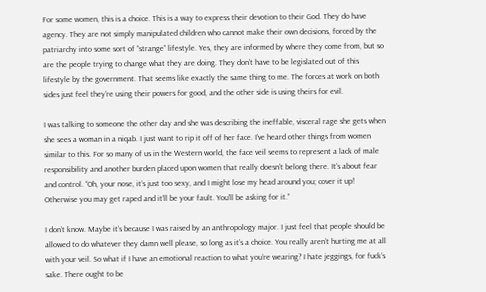For some women, this is a choice. This is a way to express their devotion to their God. They do have agency. They are not simply manipulated children who cannot make their own decisions, forced by the patriarchy into some sort of “strange” lifestyle. Yes, they are informed by where they come from, but so are the people trying to change what they are doing. They don’t have to be legislated out of this lifestyle by the government. That seems like exactly the same thing to me. The forces at work on both sides just feel they’re using their powers for good, and the other side is using theirs for evil.

I was talking to someone the other day and she was describing the ineffable, visceral rage she gets when she sees a woman in a niqab. I just want to rip it off of her face. I’ve heard other things from women similar to this. For so many of us in the Western world, the face veil seems to represent a lack of male responsibility and another burden placed upon women that really doesn’t belong there. It’s about fear and control. “Oh, your nose, it’s just too sexy, and I might lose my head around you; cover it up! Otherwise you may get raped and it’ll be your fault. You’ll be asking for it.”

I don’t know. Maybe it’s because I was raised by an anthropology major. I just feel that people should be allowed to do whatever they damn well please, so long as it’s a choice. You really aren’t hurting me at all with your veil. So what if I have an emotional reaction to what you’re wearing? I hate jeggings, for fuck’s sake. There ought to be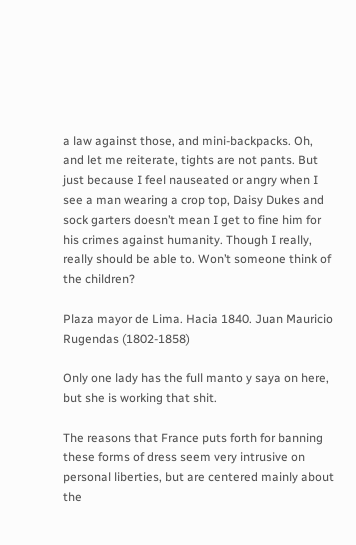a law against those, and mini-backpacks. Oh, and let me reiterate, tights are not pants. But just because I feel nauseated or angry when I see a man wearing a crop top, Daisy Dukes and sock garters doesn’t mean I get to fine him for his crimes against humanity. Though I really, really should be able to. Won’t someone think of the children?

Plaza mayor de Lima. Hacia 1840. Juan Mauricio Rugendas (1802-1858)

Only one lady has the full manto y saya on here, but she is working that shit.

The reasons that France puts forth for banning these forms of dress seem very intrusive on personal liberties, but are centered mainly about the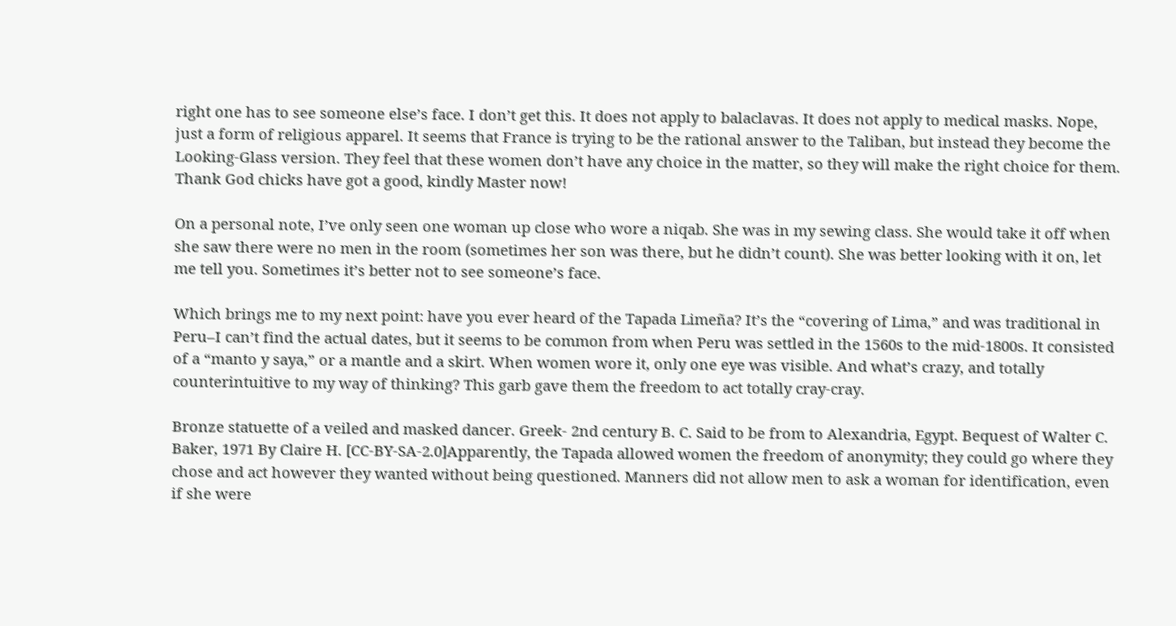right one has to see someone else’s face. I don’t get this. It does not apply to balaclavas. It does not apply to medical masks. Nope, just a form of religious apparel. It seems that France is trying to be the rational answer to the Taliban, but instead they become the Looking-Glass version. They feel that these women don’t have any choice in the matter, so they will make the right choice for them. Thank God chicks have got a good, kindly Master now!

On a personal note, I’ve only seen one woman up close who wore a niqab. She was in my sewing class. She would take it off when she saw there were no men in the room (sometimes her son was there, but he didn’t count). She was better looking with it on, let me tell you. Sometimes it’s better not to see someone’s face.

Which brings me to my next point: have you ever heard of the Tapada Limeña? It’s the “covering of Lima,” and was traditional in Peru–I can’t find the actual dates, but it seems to be common from when Peru was settled in the 1560s to the mid-1800s. It consisted of a “manto y saya,” or a mantle and a skirt. When women wore it, only one eye was visible. And what’s crazy, and totally counterintuitive to my way of thinking? This garb gave them the freedom to act totally cray-cray.

Bronze statuette of a veiled and masked dancer. Greek- 2nd century B. C. Said to be from to Alexandria, Egypt. Bequest of Walter C. Baker, 1971 By Claire H. [CC-BY-SA-2.0]Apparently, the Tapada allowed women the freedom of anonymity; they could go where they chose and act however they wanted without being questioned. Manners did not allow men to ask a woman for identification, even if she were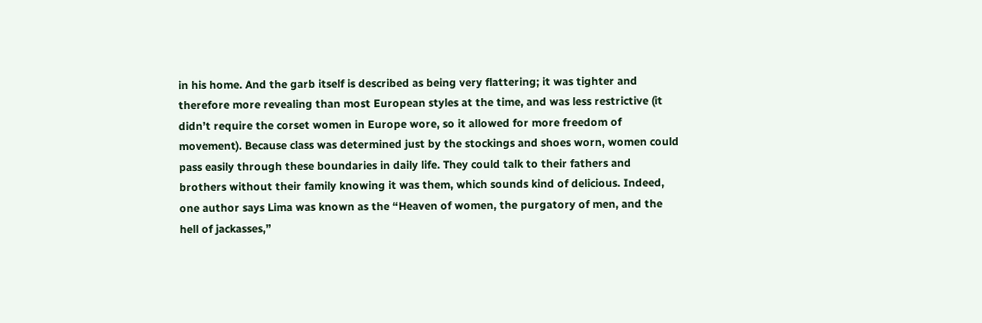in his home. And the garb itself is described as being very flattering; it was tighter and therefore more revealing than most European styles at the time, and was less restrictive (it didn’t require the corset women in Europe wore, so it allowed for more freedom of movement). Because class was determined just by the stockings and shoes worn, women could pass easily through these boundaries in daily life. They could talk to their fathers and brothers without their family knowing it was them, which sounds kind of delicious. Indeed, one author says Lima was known as the “Heaven of women, the purgatory of men, and the hell of jackasses,”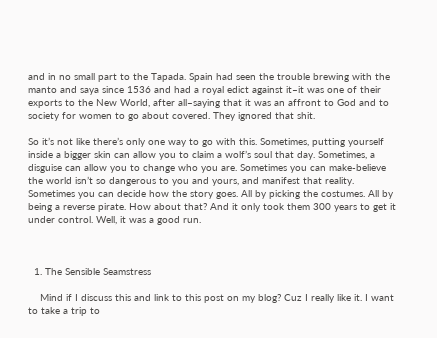and in no small part to the Tapada. Spain had seen the trouble brewing with the manto and saya since 1536 and had a royal edict against it–it was one of their exports to the New World, after all–saying that it was an affront to God and to society for women to go about covered. They ignored that shit.

So it’s not like there’s only one way to go with this. Sometimes, putting yourself inside a bigger skin can allow you to claim a wolf’s soul that day. Sometimes, a disguise can allow you to change who you are. Sometimes you can make-believe the world isn’t so dangerous to you and yours, and manifest that reality. Sometimes you can decide how the story goes. All by picking the costumes. All by being a reverse pirate. How about that? And it only took them 300 years to get it under control. Well, it was a good run.



  1. The Sensible Seamstress

    Mind if I discuss this and link to this post on my blog? Cuz I really like it. I want to take a trip to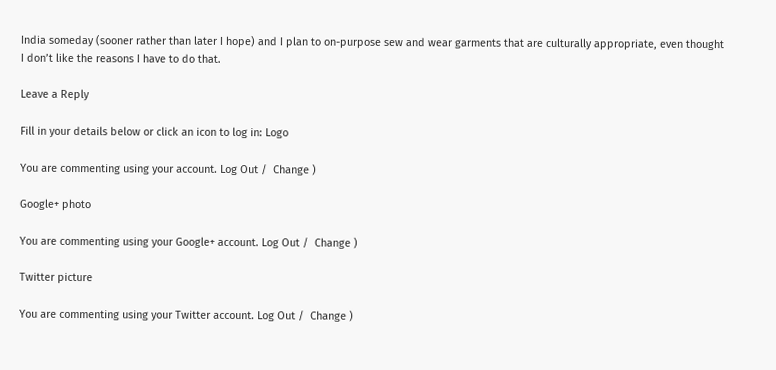India someday (sooner rather than later I hope) and I plan to on-purpose sew and wear garments that are culturally appropriate, even thought I don’t like the reasons I have to do that.

Leave a Reply

Fill in your details below or click an icon to log in: Logo

You are commenting using your account. Log Out /  Change )

Google+ photo

You are commenting using your Google+ account. Log Out /  Change )

Twitter picture

You are commenting using your Twitter account. Log Out /  Change )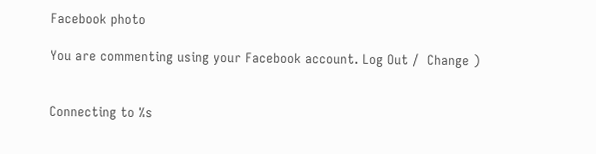Facebook photo

You are commenting using your Facebook account. Log Out /  Change )


Connecting to %s